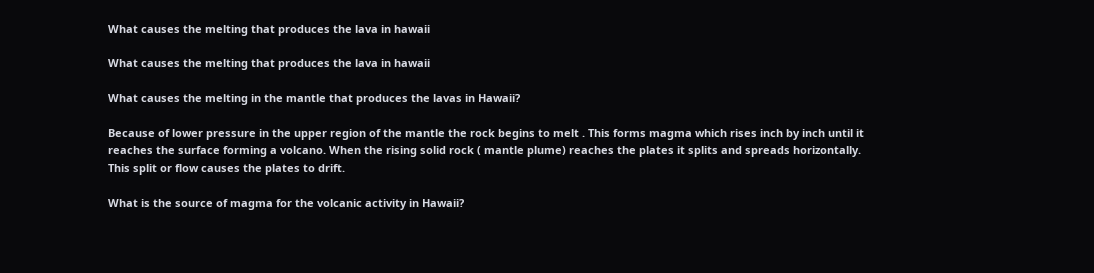What causes the melting that produces the lava in hawaii

What causes the melting that produces the lava in hawaii

What causes the melting in the mantle that produces the lavas in Hawaii?

Because of lower pressure in the upper region of the mantle the rock begins to melt . This forms magma which rises inch by inch until it reaches the surface forming a volcano. When the rising solid rock ( mantle plume) reaches the plates it splits and spreads horizontally. This split or flow causes the plates to drift.

What is the source of magma for the volcanic activity in Hawaii?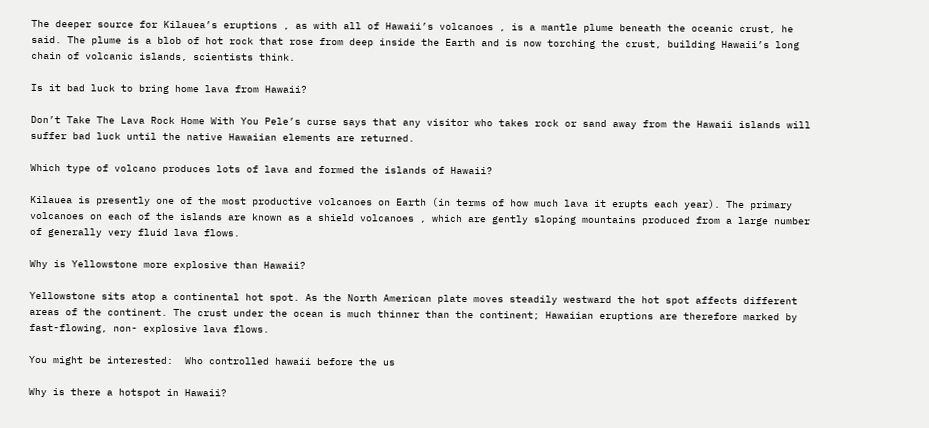The deeper source for Kilauea’s eruptions , as with all of Hawaii’s volcanoes , is a mantle plume beneath the oceanic crust, he said. The plume is a blob of hot rock that rose from deep inside the Earth and is now torching the crust, building Hawaii’s long chain of volcanic islands, scientists think.

Is it bad luck to bring home lava from Hawaii?

Don’t Take The Lava Rock Home With You Pele’s curse says that any visitor who takes rock or sand away from the Hawaii islands will suffer bad luck until the native Hawaiian elements are returned.

Which type of volcano produces lots of lava and formed the islands of Hawaii?

Kilauea is presently one of the most productive volcanoes on Earth (in terms of how much lava it erupts each year). The primary volcanoes on each of the islands are known as a shield volcanoes , which are gently sloping mountains produced from a large number of generally very fluid lava flows.

Why is Yellowstone more explosive than Hawaii?

Yellowstone sits atop a continental hot spot. As the North American plate moves steadily westward the hot spot affects different areas of the continent. The crust under the ocean is much thinner than the continent; Hawaiian eruptions are therefore marked by fast-flowing, non- explosive lava flows.

You might be interested:  Who controlled hawaii before the us

Why is there a hotspot in Hawaii?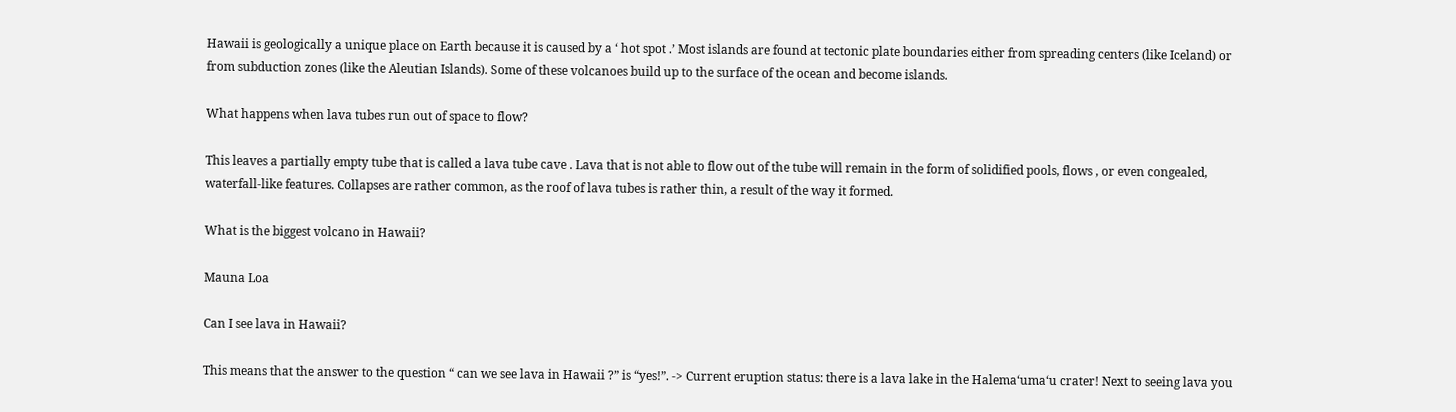Hawaii is geologically a unique place on Earth because it is caused by a ‘ hot spot .’ Most islands are found at tectonic plate boundaries either from spreading centers (like Iceland) or from subduction zones (like the Aleutian Islands). Some of these volcanoes build up to the surface of the ocean and become islands.

What happens when lava tubes run out of space to flow?

This leaves a partially empty tube that is called a lava tube cave . Lava that is not able to flow out of the tube will remain in the form of solidified pools, flows , or even congealed, waterfall-like features. Collapses are rather common, as the roof of lava tubes is rather thin, a result of the way it formed.

What is the biggest volcano in Hawaii?

Mauna Loa

Can I see lava in Hawaii?

This means that the answer to the question “ can we see lava in Hawaii ?” is “yes!”. -> Current eruption status: there is a lava lake in the Halemaʻumaʻu crater! Next to seeing lava you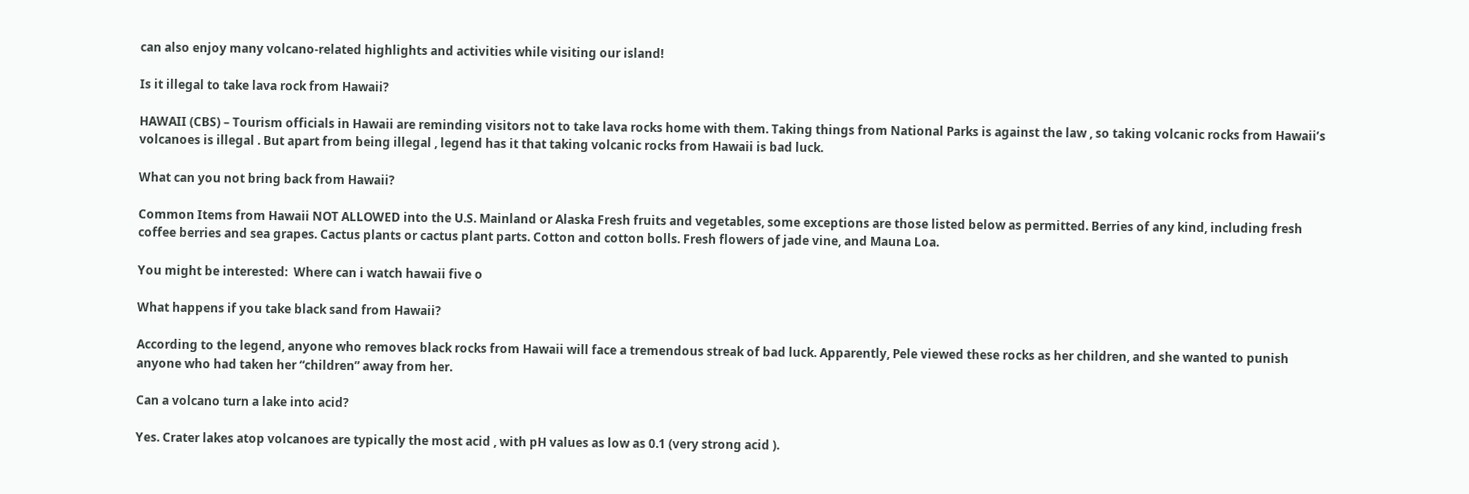can also enjoy many volcano-related highlights and activities while visiting our island!

Is it illegal to take lava rock from Hawaii?

HAWAII (CBS) – Tourism officials in Hawaii are reminding visitors not to take lava rocks home with them. Taking things from National Parks is against the law , so taking volcanic rocks from Hawaii’s volcanoes is illegal . But apart from being illegal , legend has it that taking volcanic rocks from Hawaii is bad luck.

What can you not bring back from Hawaii?

Common Items from Hawaii NOT ALLOWED into the U.S. Mainland or Alaska Fresh fruits and vegetables, some exceptions are those listed below as permitted. Berries of any kind, including fresh coffee berries and sea grapes. Cactus plants or cactus plant parts. Cotton and cotton bolls. Fresh flowers of jade vine, and Mauna Loa.

You might be interested:  Where can i watch hawaii five o

What happens if you take black sand from Hawaii?

According to the legend, anyone who removes black rocks from Hawaii will face a tremendous streak of bad luck. Apparently, Pele viewed these rocks as her children, and she wanted to punish anyone who had taken her “children” away from her.

Can a volcano turn a lake into acid?

Yes. Crater lakes atop volcanoes are typically the most acid , with pH values as low as 0.1 (very strong acid ).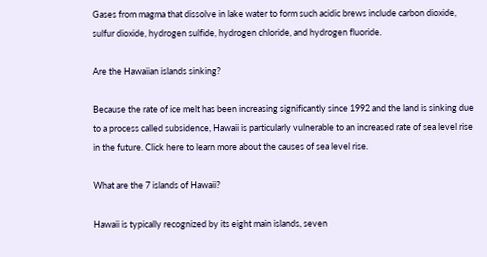Gases from magma that dissolve in lake water to form such acidic brews include carbon dioxide, sulfur dioxide, hydrogen sulfide, hydrogen chloride, and hydrogen fluoride.

Are the Hawaiian islands sinking?

Because the rate of ice melt has been increasing significantly since 1992 and the land is sinking due to a process called subsidence, Hawaii is particularly vulnerable to an increased rate of sea level rise in the future. Click here to learn more about the causes of sea level rise.

What are the 7 islands of Hawaii?

Hawaii is typically recognized by its eight main islands, seven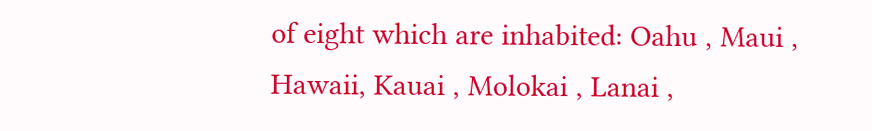of eight which are inhabited: Oahu , Maui , Hawaii, Kauai , Molokai , Lanai ,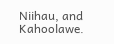Niihau, and Kahoolawe.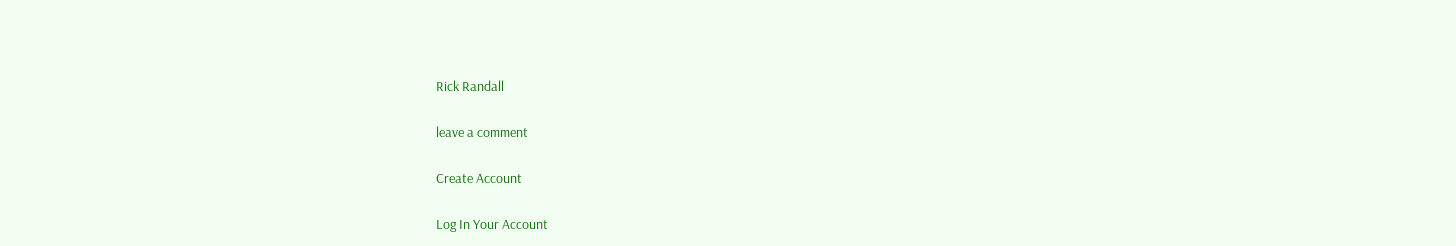Rick Randall

leave a comment

Create Account

Log In Your Account